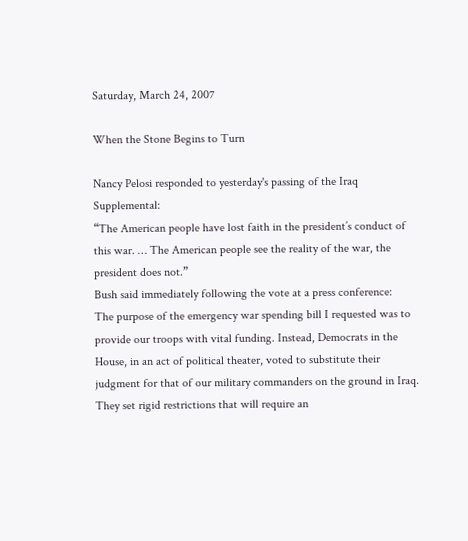Saturday, March 24, 2007

When the Stone Begins to Turn

Nancy Pelosi responded to yesterday's passing of the Iraq Supplemental:
“The American people have lost faith in the president’s conduct of this war. … The American people see the reality of the war, the president does not.”
Bush said immediately following the vote at a press conference:
The purpose of the emergency war spending bill I requested was to provide our troops with vital funding. Instead, Democrats in the House, in an act of political theater, voted to substitute their judgment for that of our military commanders on the ground in Iraq. They set rigid restrictions that will require an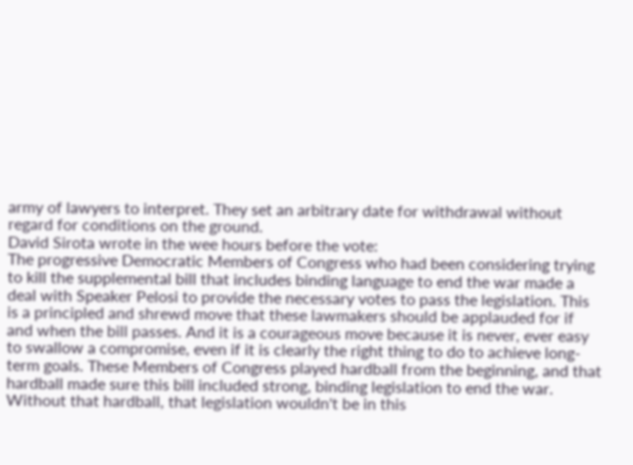army of lawyers to interpret. They set an arbitrary date for withdrawal without regard for conditions on the ground.
David Sirota wrote in the wee hours before the vote:
The progressive Democratic Members of Congress who had been considering trying to kill the supplemental bill that includes binding language to end the war made a deal with Speaker Pelosi to provide the necessary votes to pass the legislation. This is a principled and shrewd move that these lawmakers should be applauded for if and when the bill passes. And it is a courageous move because it is never, ever easy to swallow a compromise, even if it is clearly the right thing to do to achieve long-term goals. These Members of Congress played hardball from the beginning, and that hardball made sure this bill included strong, binding legislation to end the war. Without that hardball, that legislation wouldn't be in this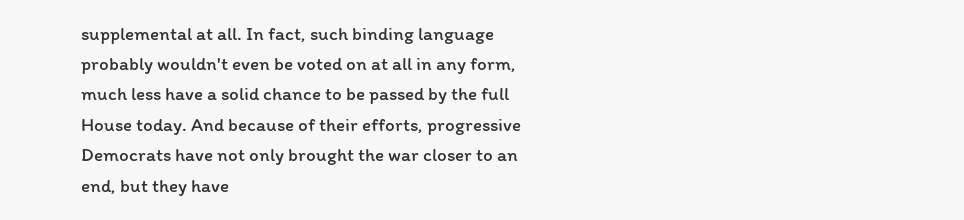supplemental at all. In fact, such binding language probably wouldn't even be voted on at all in any form, much less have a solid chance to be passed by the full House today. And because of their efforts, progressive Democrats have not only brought the war closer to an end, but they have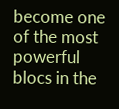become one of the most powerful blocs in the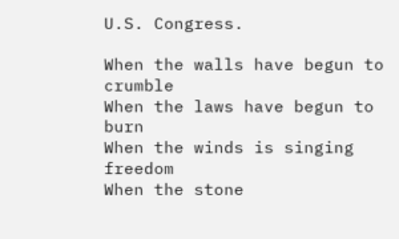U.S. Congress.

When the walls have begun to crumble
When the laws have begun to burn
When the winds is singing freedom
When the stone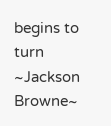begins to turn
~Jackson Browne~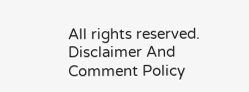All rights reserved.
Disclaimer And Comment Policy